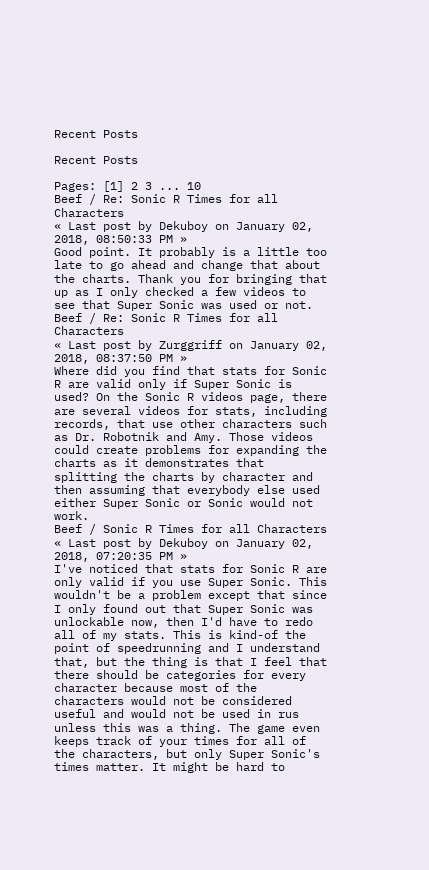Recent Posts

Recent Posts

Pages: [1] 2 3 ... 10
Beef / Re: Sonic R Times for all Characters
« Last post by Dekuboy on January 02, 2018, 08:50:33 PM »
Good point. It probably is a little too late to go ahead and change that about the charts. Thank you for bringing that up as I only checked a few videos to see that Super Sonic was used or not.
Beef / Re: Sonic R Times for all Characters
« Last post by Zurggriff on January 02, 2018, 08:37:50 PM »
Where did you find that stats for Sonic R are valid only if Super Sonic is used? On the Sonic R videos page, there are several videos for stats, including records, that use other characters such as Dr. Robotnik and Amy. Those videos could create problems for expanding the charts as it demonstrates that splitting the charts by character and then assuming that everybody else used either Super Sonic or Sonic would not work.
Beef / Sonic R Times for all Characters
« Last post by Dekuboy on January 02, 2018, 07:20:35 PM »
I've noticed that stats for Sonic R are only valid if you use Super Sonic. This wouldn't be a problem except that since I only found out that Super Sonic was unlockable now, then I'd have to redo all of my stats. This is kind-of the point of speedrunning and I understand that, but the thing is that I feel that there should be categories for every character because most of the characters would not be considered useful and would not be used in rus unless this was a thing. The game even keeps track of your times for all of the characters, but only Super Sonic's times matter. It might be hard to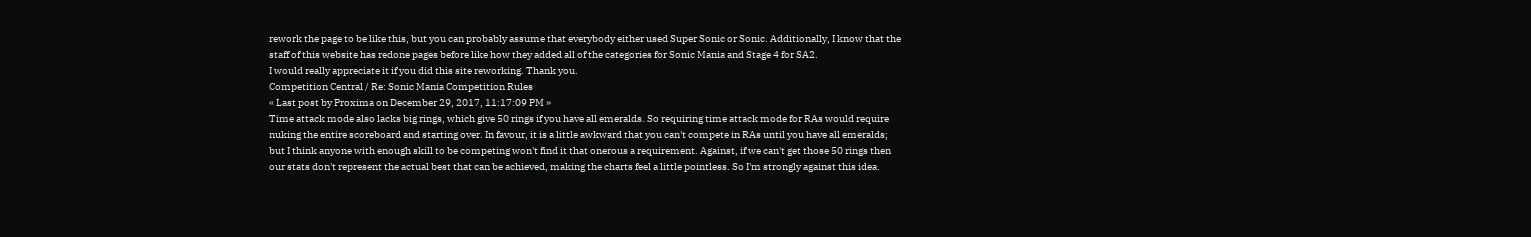rework the page to be like this, but you can probably assume that everybody either used Super Sonic or Sonic. Additionally, I know that the staff of this website has redone pages before like how they added all of the categories for Sonic Mania and Stage 4 for SA2.
I would really appreciate it if you did this site reworking. Thank you.
Competition Central / Re: Sonic Mania Competition Rules
« Last post by Proxima on December 29, 2017, 11:17:09 PM »
Time attack mode also lacks big rings, which give 50 rings if you have all emeralds. So requiring time attack mode for RAs would require nuking the entire scoreboard and starting over. In favour, it is a little awkward that you can't compete in RAs until you have all emeralds; but I think anyone with enough skill to be competing won't find it that onerous a requirement. Against, if we can't get those 50 rings then our stats don't represent the actual best that can be achieved, making the charts feel a little pointless. So I'm strongly against this idea.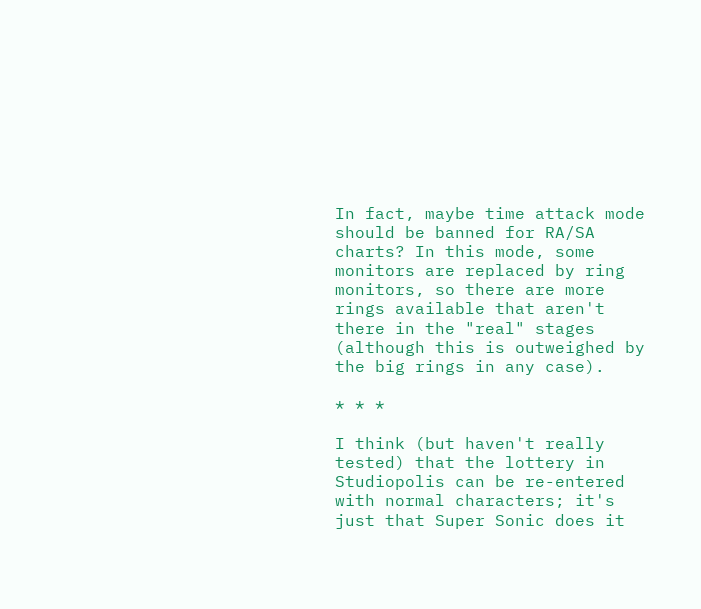In fact, maybe time attack mode should be banned for RA/SA charts? In this mode, some monitors are replaced by ring monitors, so there are more rings available that aren't there in the "real" stages (although this is outweighed by the big rings in any case).

* * *

I think (but haven't really tested) that the lottery in Studiopolis can be re-entered with normal characters; it's just that Super Sonic does it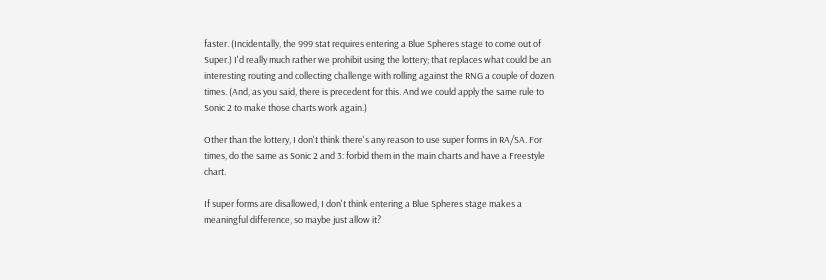faster. (Incidentally, the 999 stat requires entering a Blue Spheres stage to come out of Super.) I'd really much rather we prohibit using the lottery; that replaces what could be an interesting routing and collecting challenge with rolling against the RNG a couple of dozen times. (And, as you said, there is precedent for this. And we could apply the same rule to Sonic 2 to make those charts work again.)

Other than the lottery, I don't think there's any reason to use super forms in RA/SA. For times, do the same as Sonic 2 and 3: forbid them in the main charts and have a Freestyle chart.

If super forms are disallowed, I don't think entering a Blue Spheres stage makes a meaningful difference, so maybe just allow it?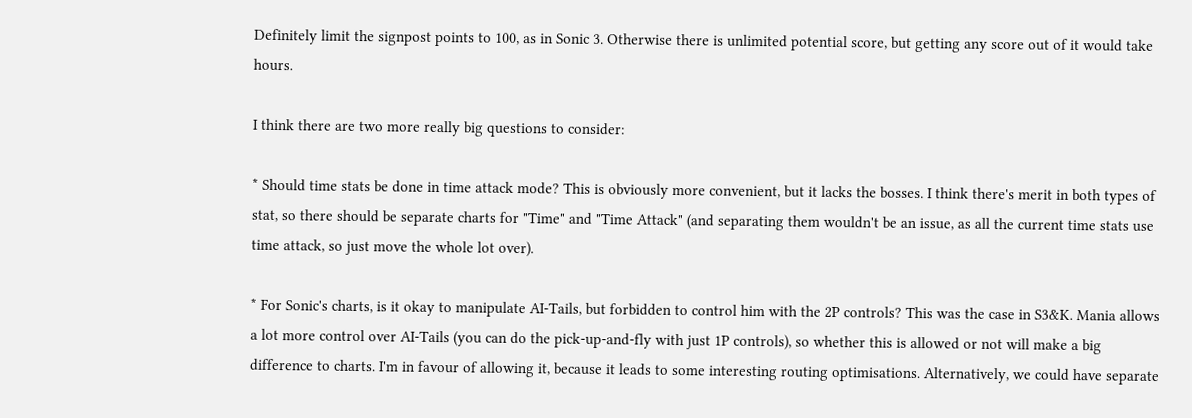Definitely limit the signpost points to 100, as in Sonic 3. Otherwise there is unlimited potential score, but getting any score out of it would take hours.

I think there are two more really big questions to consider:

* Should time stats be done in time attack mode? This is obviously more convenient, but it lacks the bosses. I think there's merit in both types of stat, so there should be separate charts for "Time" and "Time Attack" (and separating them wouldn't be an issue, as all the current time stats use time attack, so just move the whole lot over).

* For Sonic's charts, is it okay to manipulate AI-Tails, but forbidden to control him with the 2P controls? This was the case in S3&K. Mania allows a lot more control over AI-Tails (you can do the pick-up-and-fly with just 1P controls), so whether this is allowed or not will make a big difference to charts. I'm in favour of allowing it, because it leads to some interesting routing optimisations. Alternatively, we could have separate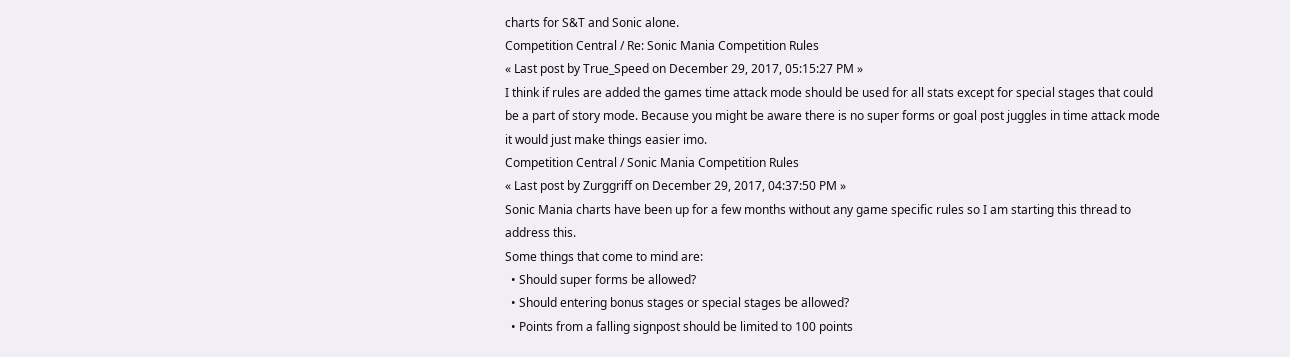charts for S&T and Sonic alone.
Competition Central / Re: Sonic Mania Competition Rules
« Last post by True_Speed on December 29, 2017, 05:15:27 PM »
I think if rules are added the games time attack mode should be used for all stats except for special stages that could be a part of story mode. Because you might be aware there is no super forms or goal post juggles in time attack mode it would just make things easier imo.
Competition Central / Sonic Mania Competition Rules
« Last post by Zurggriff on December 29, 2017, 04:37:50 PM »
Sonic Mania charts have been up for a few months without any game specific rules so I am starting this thread to address this.
Some things that come to mind are:
  • Should super forms be allowed?
  • Should entering bonus stages or special stages be allowed?
  • Points from a falling signpost should be limited to 100 points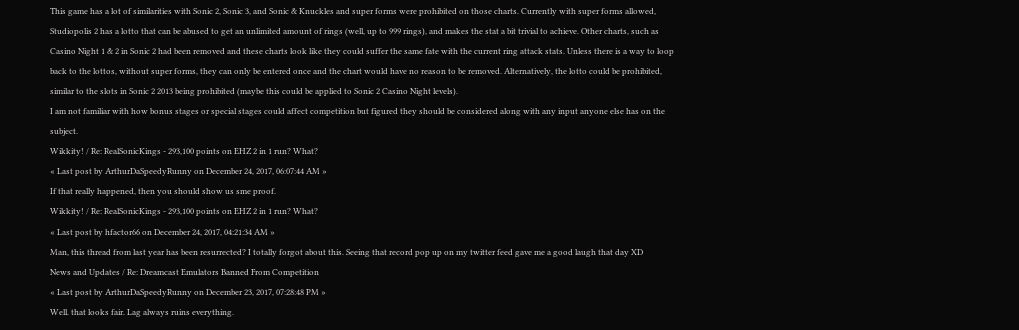This game has a lot of similarities with Sonic 2, Sonic 3, and Sonic & Knuckles and super forms were prohibited on those charts. Currently with super forms allowed, Studiopolis 2 has a lotto that can be abused to get an unlimited amount of rings (well, up to 999 rings), and makes the stat a bit trivial to achieve. Other charts, such as Casino Night 1 & 2 in Sonic 2 had been removed and these charts look like they could suffer the same fate with the current ring attack stats. Unless there is a way to loop back to the lottos, without super forms, they can only be entered once and the chart would have no reason to be removed. Alternatively, the lotto could be prohibited, similar to the slots in Sonic 2 2013 being prohibited (maybe this could be applied to Sonic 2 Casino Night levels).
I am not familiar with how bonus stages or special stages could affect competition but figured they should be considered along with any input anyone else has on the subject.
Wikkity! / Re: RealSonicKings - 293,100 points on EHZ 2 in 1 run? What?
« Last post by ArthurDaSpeedyRunny on December 24, 2017, 06:07:44 AM »
If that really happened, then you should show us sme proof.
Wikkity! / Re: RealSonicKings - 293,100 points on EHZ 2 in 1 run? What?
« Last post by hfactor66 on December 24, 2017, 04:21:34 AM »
Man, this thread from last year has been resurrected? I totally forgot about this. Seeing that record pop up on my twitter feed gave me a good laugh that day XD
News and Updates / Re: Dreamcast Emulators Banned From Competition
« Last post by ArthurDaSpeedyRunny on December 23, 2017, 07:28:48 PM »
Well. that looks fair. Lag always ruins everything.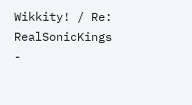Wikkity! / Re: RealSonicKings -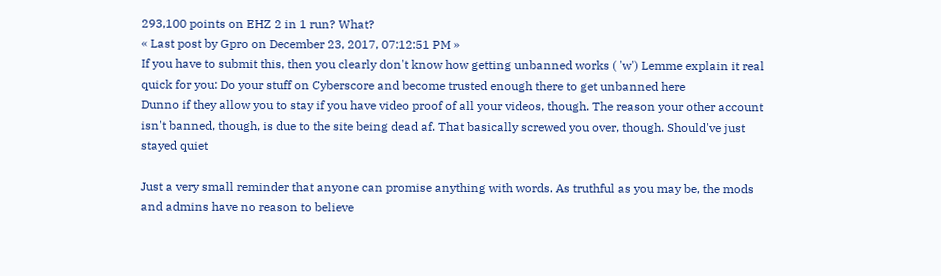293,100 points on EHZ 2 in 1 run? What?
« Last post by Gpro on December 23, 2017, 07:12:51 PM »
If you have to submit this, then you clearly don't know how getting unbanned works ( 'w') Lemme explain it real quick for you: Do your stuff on Cyberscore and become trusted enough there to get unbanned here
Dunno if they allow you to stay if you have video proof of all your videos, though. The reason your other account isn't banned, though, is due to the site being dead af. That basically screwed you over, though. Should've just stayed quiet

Just a very small reminder that anyone can promise anything with words. As truthful as you may be, the mods and admins have no reason to believe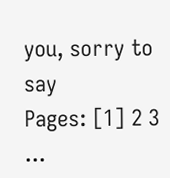you, sorry to say
Pages: [1] 2 3 ...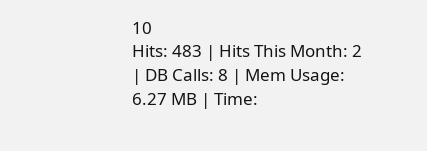10
Hits: 483 | Hits This Month: 2 | DB Calls: 8 | Mem Usage: 6.27 MB | Time: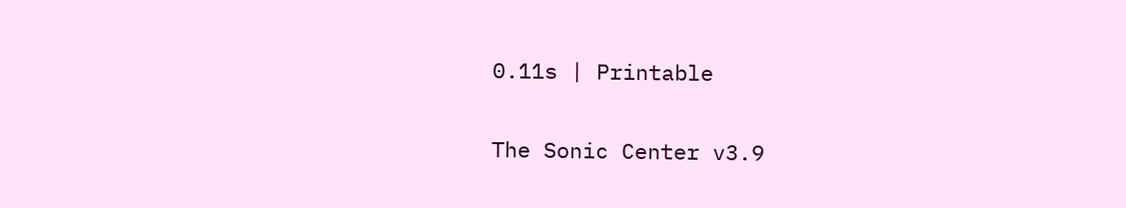0.11s | Printable

The Sonic Center v3.9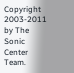Copyright 2003-2011 by The Sonic Center Team.